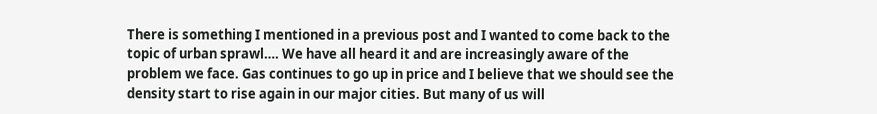There is something I mentioned in a previous post and I wanted to come back to the topic of urban sprawl…. We have all heard it and are increasingly aware of the problem we face. Gas continues to go up in price and I believe that we should see the density start to rise again in our major cities. But many of us will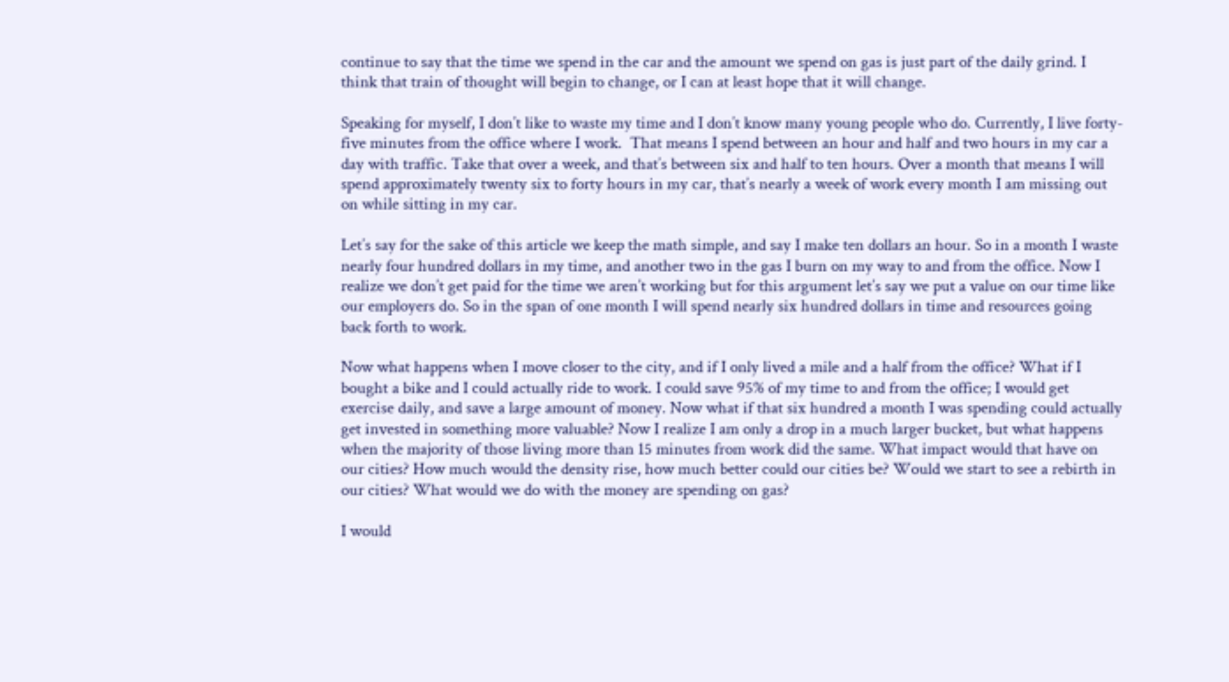continue to say that the time we spend in the car and the amount we spend on gas is just part of the daily grind. I think that train of thought will begin to change, or I can at least hope that it will change.

Speaking for myself, I don’t like to waste my time and I don’t know many young people who do. Currently, I live forty-five minutes from the office where I work.  That means I spend between an hour and half and two hours in my car a day with traffic. Take that over a week, and that’s between six and half to ten hours. Over a month that means I will spend approximately twenty six to forty hours in my car, that’s nearly a week of work every month I am missing out on while sitting in my car.

Let’s say for the sake of this article we keep the math simple, and say I make ten dollars an hour. So in a month I waste nearly four hundred dollars in my time, and another two in the gas I burn on my way to and from the office. Now I realize we don’t get paid for the time we aren’t working but for this argument let’s say we put a value on our time like our employers do. So in the span of one month I will spend nearly six hundred dollars in time and resources going back forth to work.

Now what happens when I move closer to the city, and if I only lived a mile and a half from the office? What if I bought a bike and I could actually ride to work. I could save 95% of my time to and from the office; I would get exercise daily, and save a large amount of money. Now what if that six hundred a month I was spending could actually get invested in something more valuable? Now I realize I am only a drop in a much larger bucket, but what happens when the majority of those living more than 15 minutes from work did the same. What impact would that have on our cities? How much would the density rise, how much better could our cities be? Would we start to see a rebirth in our cities? What would we do with the money are spending on gas?

I would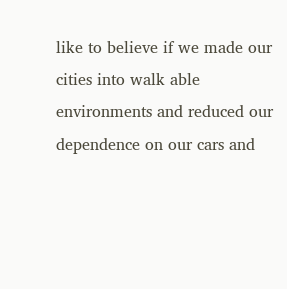like to believe if we made our cities into walk able environments and reduced our dependence on our cars and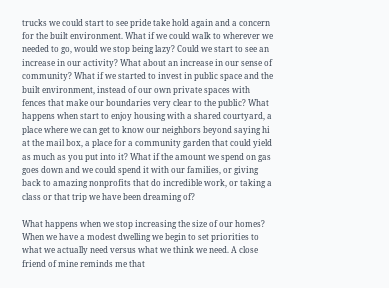trucks we could start to see pride take hold again and a concern for the built environment. What if we could walk to wherever we needed to go, would we stop being lazy? Could we start to see an increase in our activity? What about an increase in our sense of community? What if we started to invest in public space and the built environment, instead of our own private spaces with fences that make our boundaries very clear to the public? What happens when start to enjoy housing with a shared courtyard, a place where we can get to know our neighbors beyond saying hi at the mail box, a place for a community garden that could yield as much as you put into it? What if the amount we spend on gas goes down and we could spend it with our families, or giving back to amazing nonprofits that do incredible work, or taking a class or that trip we have been dreaming of?

What happens when we stop increasing the size of our homes? When we have a modest dwelling we begin to set priorities to what we actually need versus what we think we need. A close friend of mine reminds me that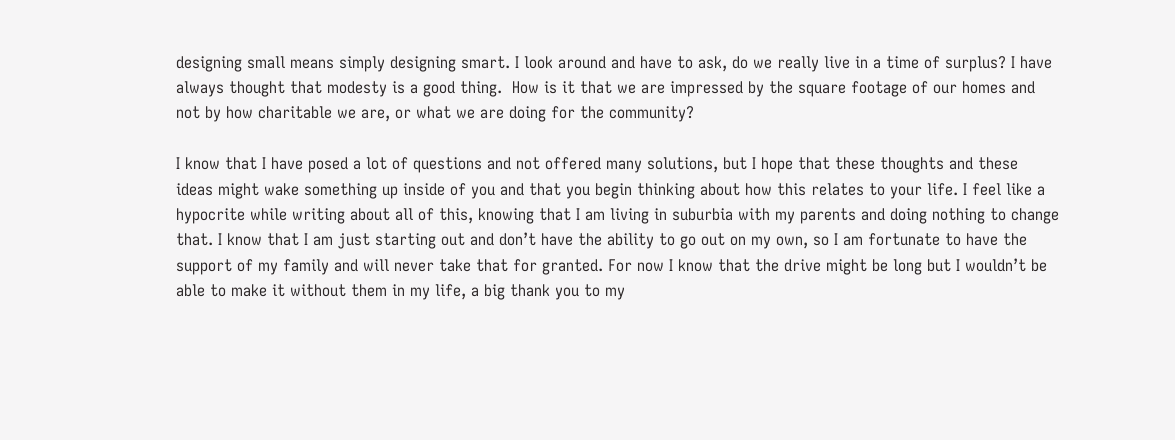designing small means simply designing smart. I look around and have to ask, do we really live in a time of surplus? I have always thought that modesty is a good thing.  How is it that we are impressed by the square footage of our homes and not by how charitable we are, or what we are doing for the community?

I know that I have posed a lot of questions and not offered many solutions, but I hope that these thoughts and these ideas might wake something up inside of you and that you begin thinking about how this relates to your life. I feel like a hypocrite while writing about all of this, knowing that I am living in suburbia with my parents and doing nothing to change that. I know that I am just starting out and don’t have the ability to go out on my own, so I am fortunate to have the support of my family and will never take that for granted. For now I know that the drive might be long but I wouldn’t be able to make it without them in my life, a big thank you to my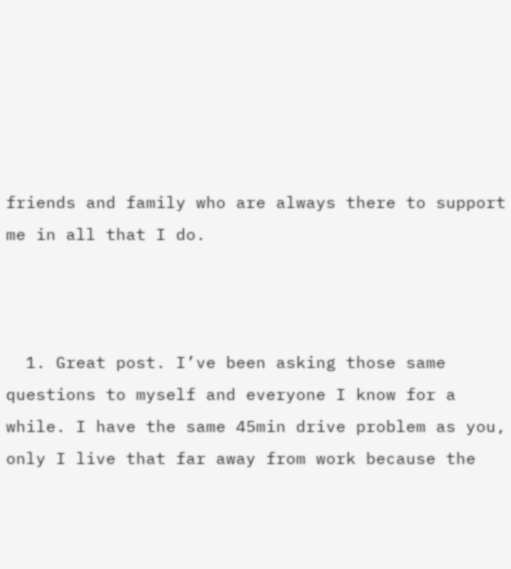friends and family who are always there to support me in all that I do.



  1. Great post. I’ve been asking those same questions to myself and everyone I know for a while. I have the same 45min drive problem as you, only I live that far away from work because the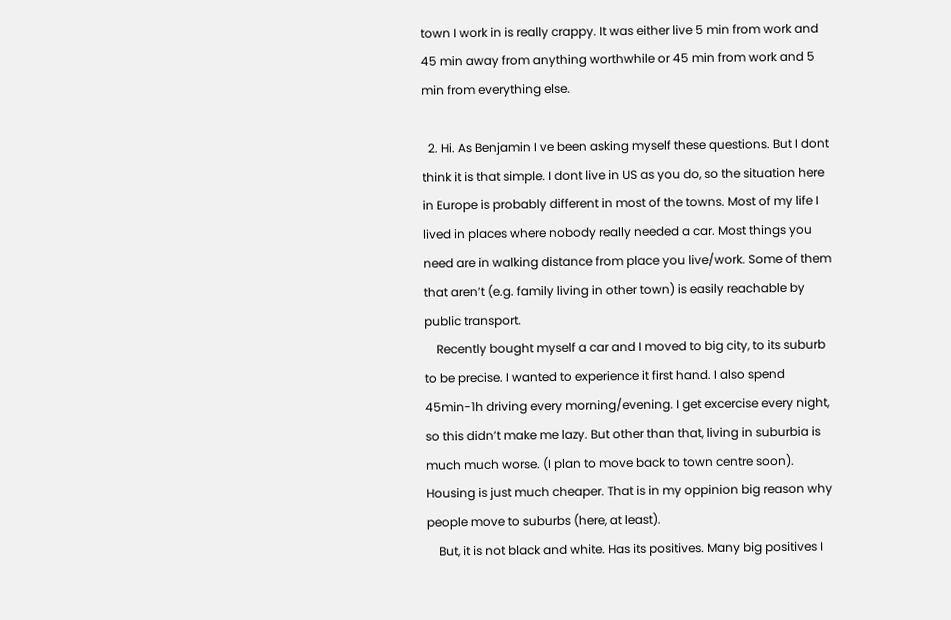town I work in is really crappy. It was either live 5 min from work and 45 min away from anything worthwhile or 45 min from work and 5 min from everything else.

  2. Hi. As Benjamin I ve been asking myself these questions. But I dont think it is that simple. I dont live in US as you do, so the situation here in Europe is probably different in most of the towns. Most of my life I lived in places where nobody really needed a car. Most things you need are in walking distance from place you live/work. Some of them that aren’t (e.g. family living in other town) is easily reachable by public transport.
    Recently bought myself a car and I moved to big city, to its suburb to be precise. I wanted to experience it first hand. I also spend 45min-1h driving every morning/evening. I get excercise every night, so this didn’t make me lazy. But other than that, living in suburbia is much much worse. (I plan to move back to town centre soon). Housing is just much cheaper. That is in my oppinion big reason why people move to suburbs (here, at least).
    But, it is not black and white. Has its positives. Many big positives I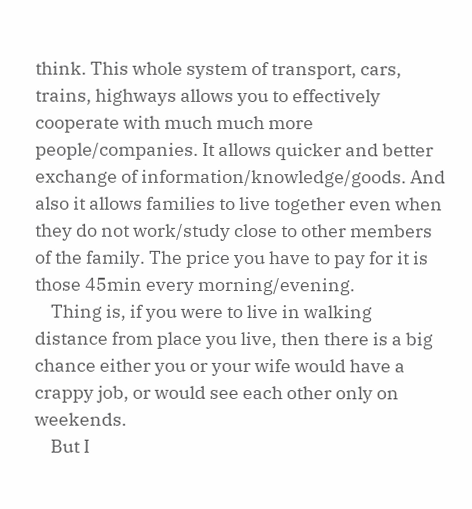think. This whole system of transport, cars, trains, highways allows you to effectively cooperate with much much more people/companies. It allows quicker and better exchange of information/knowledge/goods. And also it allows families to live together even when they do not work/study close to other members of the family. The price you have to pay for it is those 45min every morning/evening.
    Thing is, if you were to live in walking distance from place you live, then there is a big chance either you or your wife would have a crappy job, or would see each other only on weekends.
    But I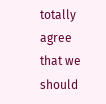totally agree that we should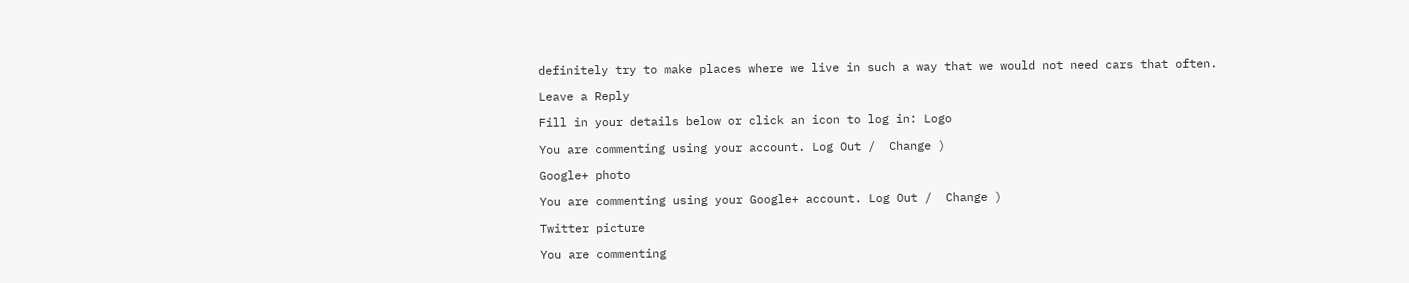definitely try to make places where we live in such a way that we would not need cars that often.

Leave a Reply

Fill in your details below or click an icon to log in: Logo

You are commenting using your account. Log Out /  Change )

Google+ photo

You are commenting using your Google+ account. Log Out /  Change )

Twitter picture

You are commenting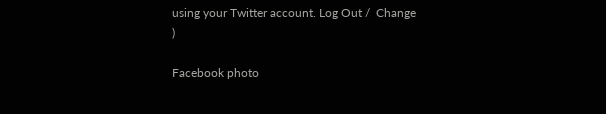using your Twitter account. Log Out /  Change )

Facebook photo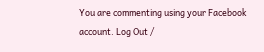You are commenting using your Facebook account. Log Out /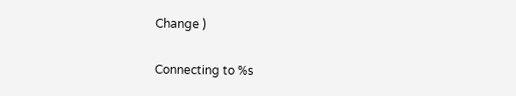Change )

Connecting to %s